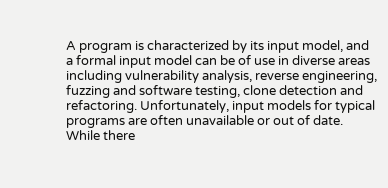A program is characterized by its input model, and a formal input model can be of use in diverse areas including vulnerability analysis, reverse engineering, fuzzing and software testing, clone detection and refactoring. Unfortunately, input models for typical programs are often unavailable or out of date. While there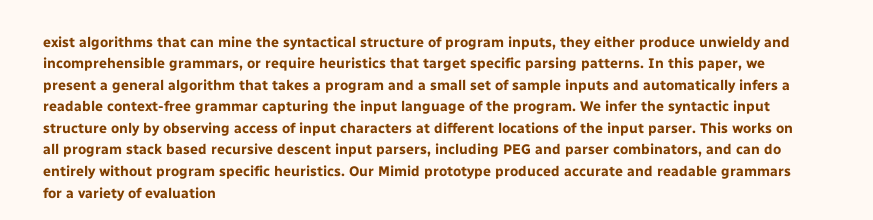exist algorithms that can mine the syntactical structure of program inputs, they either produce unwieldy and incomprehensible grammars, or require heuristics that target specific parsing patterns. In this paper, we present a general algorithm that takes a program and a small set of sample inputs and automatically infers a readable context-free grammar capturing the input language of the program. We infer the syntactic input structure only by observing access of input characters at different locations of the input parser. This works on all program stack based recursive descent input parsers, including PEG and parser combinators, and can do entirely without program specific heuristics. Our Mimid prototype produced accurate and readable grammars for a variety of evaluation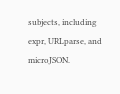subjects, including expr, URLparse, and microJSON.